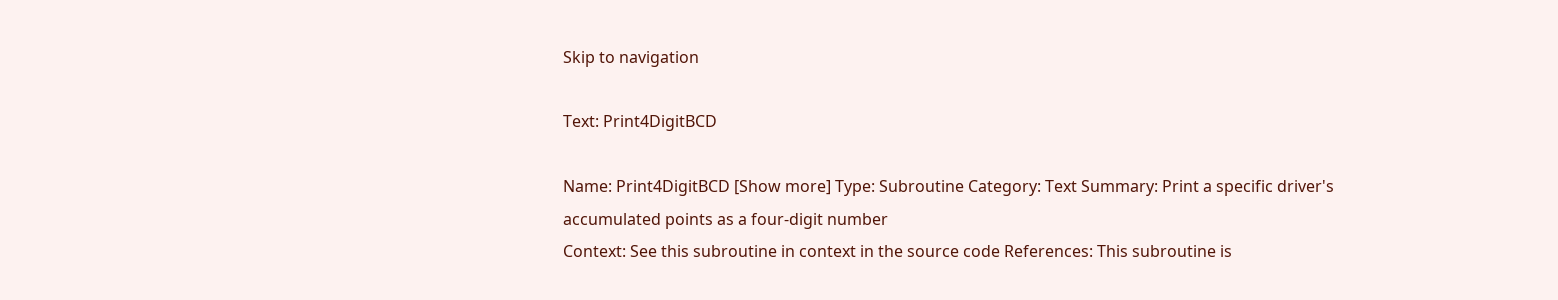Skip to navigation

Text: Print4DigitBCD

Name: Print4DigitBCD [Show more] Type: Subroutine Category: Text Summary: Print a specific driver's accumulated points as a four-digit number
Context: See this subroutine in context in the source code References: This subroutine is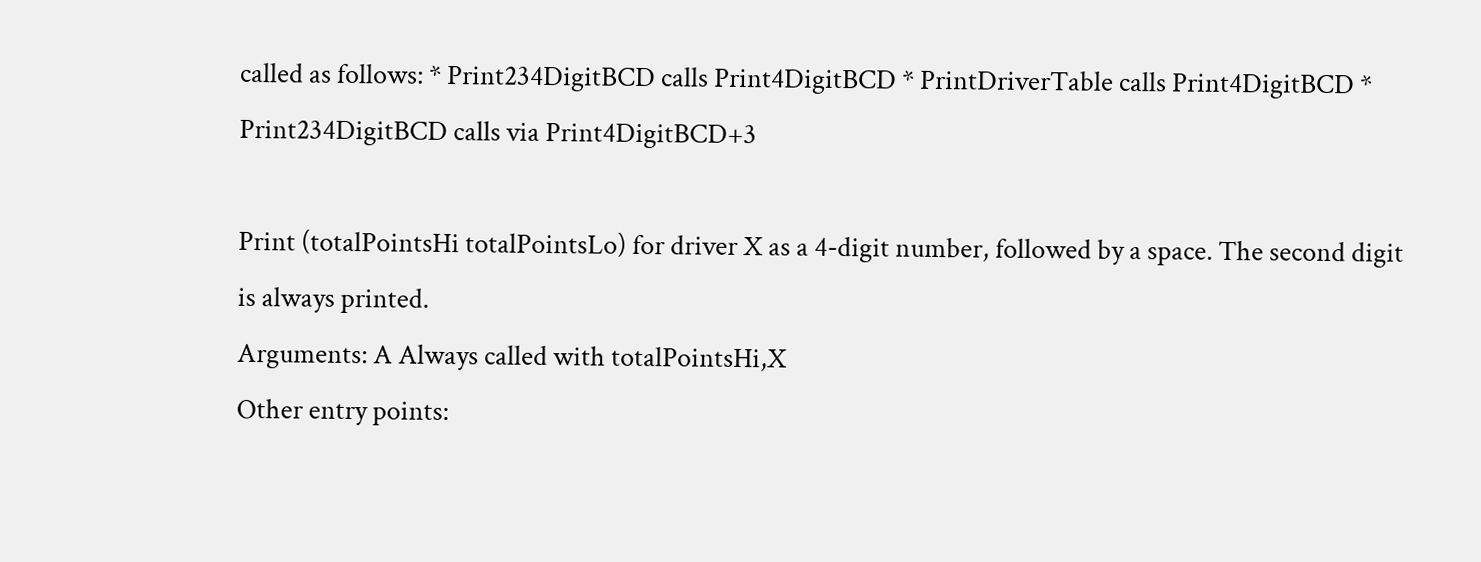called as follows: * Print234DigitBCD calls Print4DigitBCD * PrintDriverTable calls Print4DigitBCD * Print234DigitBCD calls via Print4DigitBCD+3

Print (totalPointsHi totalPointsLo) for driver X as a 4-digit number, followed by a space. The second digit is always printed.
Arguments: A Always called with totalPointsHi,X
Other entry points: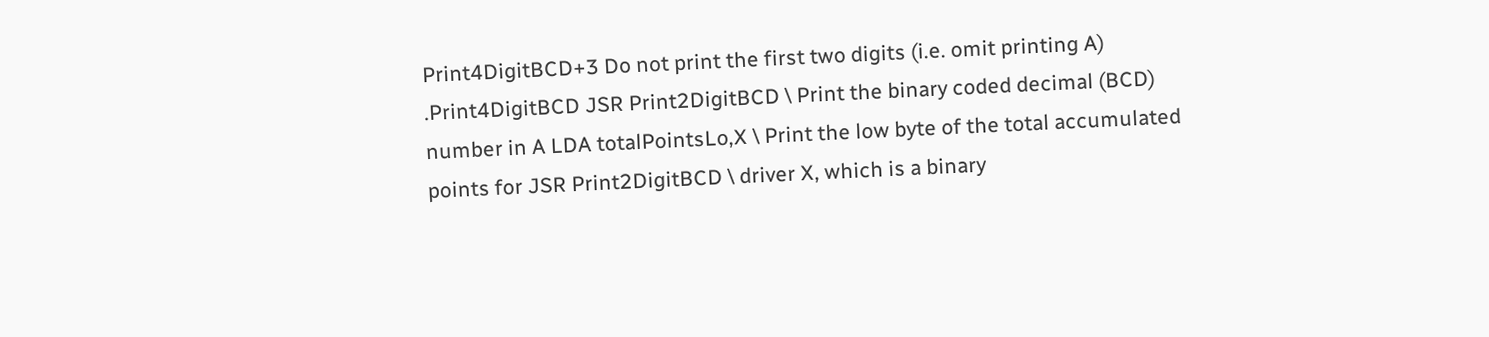Print4DigitBCD+3 Do not print the first two digits (i.e. omit printing A)
.Print4DigitBCD JSR Print2DigitBCD \ Print the binary coded decimal (BCD) number in A LDA totalPointsLo,X \ Print the low byte of the total accumulated points for JSR Print2DigitBCD \ driver X, which is a binary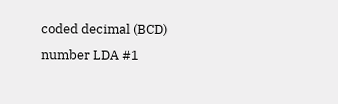coded decimal (BCD) number LDA #1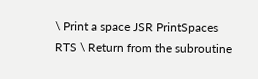\ Print a space JSR PrintSpaces RTS \ Return from the subroutine